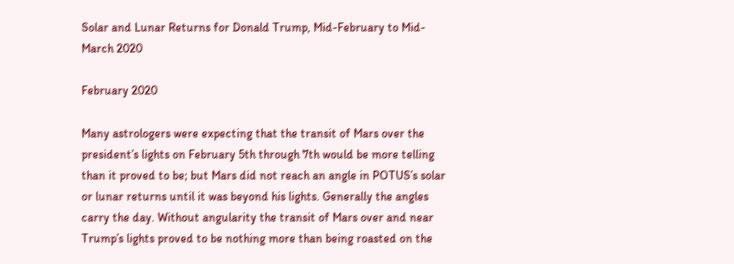Solar and Lunar Returns for Donald Trump, Mid-February to Mid-March 2020

February 2020

Many astrologers were expecting that the transit of Mars over the president’s lights on February 5th through 7th would be more telling than it proved to be; but Mars did not reach an angle in POTUS’s solar or lunar returns until it was beyond his lights. Generally the angles carry the day. Without angularity the transit of Mars over and near Trump’s lights proved to be nothing more than being roasted on the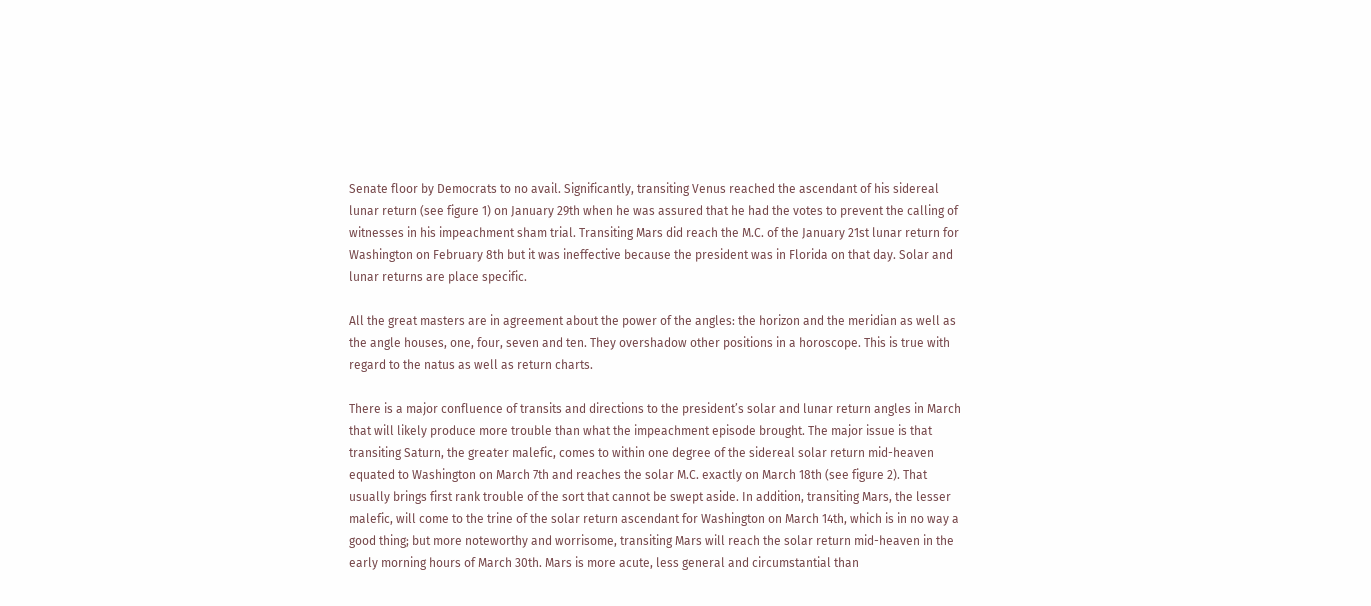Senate floor by Democrats to no avail. Significantly, transiting Venus reached the ascendant of his sidereal lunar return (see figure 1) on January 29th when he was assured that he had the votes to prevent the calling of witnesses in his impeachment sham trial. Transiting Mars did reach the M.C. of the January 21st lunar return for Washington on February 8th but it was ineffective because the president was in Florida on that day. Solar and lunar returns are place specific.

All the great masters are in agreement about the power of the angles: the horizon and the meridian as well as the angle houses, one, four, seven and ten. They overshadow other positions in a horoscope. This is true with regard to the natus as well as return charts.

There is a major confluence of transits and directions to the president’s solar and lunar return angles in March that will likely produce more trouble than what the impeachment episode brought. The major issue is that transiting Saturn, the greater malefic, comes to within one degree of the sidereal solar return mid-heaven equated to Washington on March 7th and reaches the solar M.C. exactly on March 18th (see figure 2). That usually brings first rank trouble of the sort that cannot be swept aside. In addition, transiting Mars, the lesser malefic, will come to the trine of the solar return ascendant for Washington on March 14th, which is in no way a good thing; but more noteworthy and worrisome, transiting Mars will reach the solar return mid-heaven in the early morning hours of March 30th. Mars is more acute, less general and circumstantial than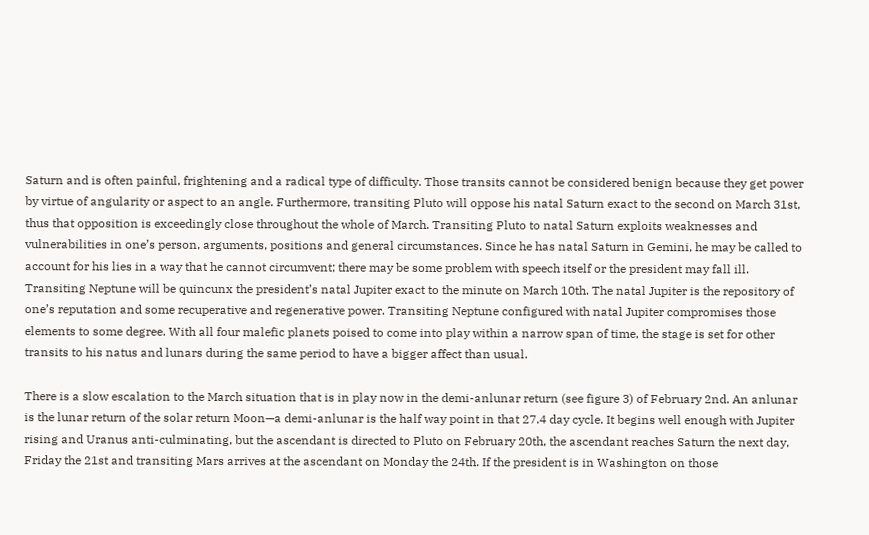Saturn and is often painful, frightening and a radical type of difficulty. Those transits cannot be considered benign because they get power by virtue of angularity or aspect to an angle. Furthermore, transiting Pluto will oppose his natal Saturn exact to the second on March 31st, thus that opposition is exceedingly close throughout the whole of March. Transiting Pluto to natal Saturn exploits weaknesses and vulnerabilities in one’s person, arguments, positions and general circumstances. Since he has natal Saturn in Gemini, he may be called to account for his lies in a way that he cannot circumvent; there may be some problem with speech itself or the president may fall ill. Transiting Neptune will be quincunx the president’s natal Jupiter exact to the minute on March 10th. The natal Jupiter is the repository of one’s reputation and some recuperative and regenerative power. Transiting Neptune configured with natal Jupiter compromises those elements to some degree. With all four malefic planets poised to come into play within a narrow span of time, the stage is set for other transits to his natus and lunars during the same period to have a bigger affect than usual.

There is a slow escalation to the March situation that is in play now in the demi-anlunar return (see figure 3) of February 2nd. An anlunar is the lunar return of the solar return Moon—a demi-anlunar is the half way point in that 27.4 day cycle. It begins well enough with Jupiter rising and Uranus anti-culminating, but the ascendant is directed to Pluto on February 20th, the ascendant reaches Saturn the next day, Friday the 21st and transiting Mars arrives at the ascendant on Monday the 24th. If the president is in Washington on those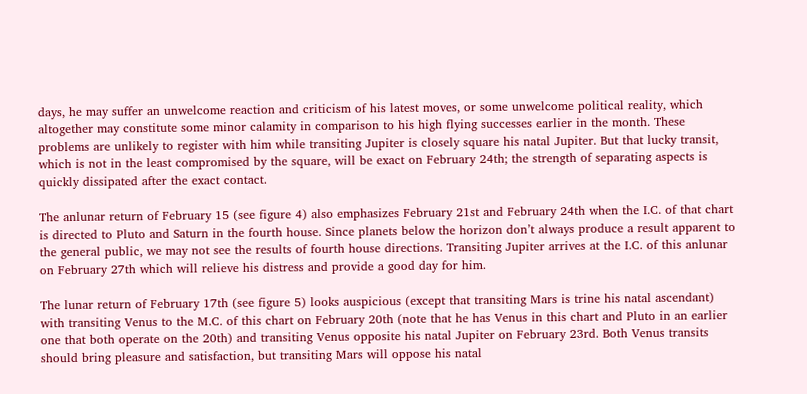days, he may suffer an unwelcome reaction and criticism of his latest moves, or some unwelcome political reality, which altogether may constitute some minor calamity in comparison to his high flying successes earlier in the month. These problems are unlikely to register with him while transiting Jupiter is closely square his natal Jupiter. But that lucky transit, which is not in the least compromised by the square, will be exact on February 24th; the strength of separating aspects is quickly dissipated after the exact contact.

The anlunar return of February 15 (see figure 4) also emphasizes February 21st and February 24th when the I.C. of that chart is directed to Pluto and Saturn in the fourth house. Since planets below the horizon don’t always produce a result apparent to the general public, we may not see the results of fourth house directions. Transiting Jupiter arrives at the I.C. of this anlunar on February 27th which will relieve his distress and provide a good day for him.

The lunar return of February 17th (see figure 5) looks auspicious (except that transiting Mars is trine his natal ascendant) with transiting Venus to the M.C. of this chart on February 20th (note that he has Venus in this chart and Pluto in an earlier one that both operate on the 20th) and transiting Venus opposite his natal Jupiter on February 23rd. Both Venus transits should bring pleasure and satisfaction, but transiting Mars will oppose his natal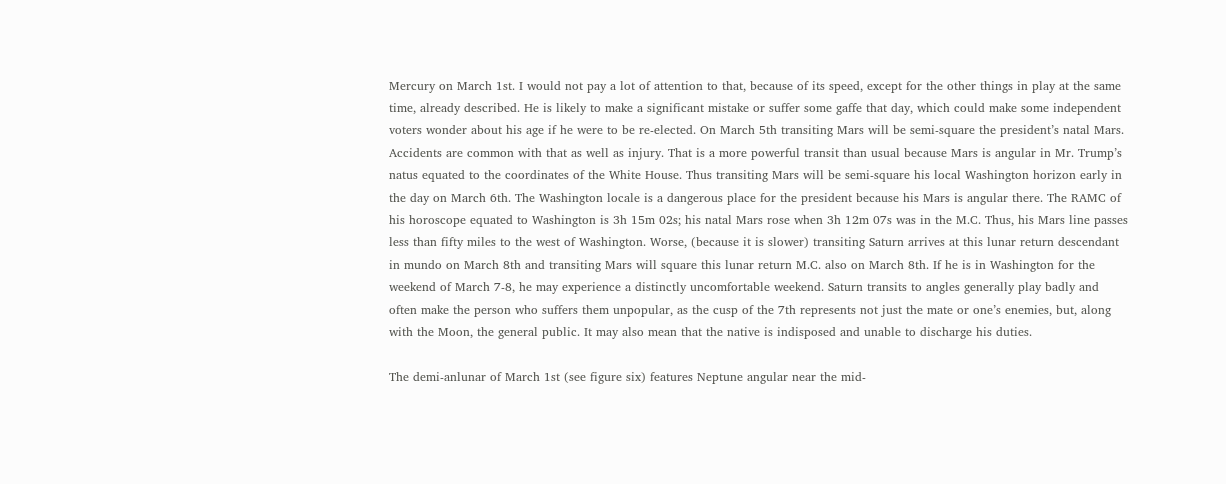Mercury on March 1st. I would not pay a lot of attention to that, because of its speed, except for the other things in play at the same time, already described. He is likely to make a significant mistake or suffer some gaffe that day, which could make some independent voters wonder about his age if he were to be re-elected. On March 5th transiting Mars will be semi-square the president’s natal Mars. Accidents are common with that as well as injury. That is a more powerful transit than usual because Mars is angular in Mr. Trump’s natus equated to the coordinates of the White House. Thus transiting Mars will be semi-square his local Washington horizon early in the day on March 6th. The Washington locale is a dangerous place for the president because his Mars is angular there. The RAMC of his horoscope equated to Washington is 3h 15m 02s; his natal Mars rose when 3h 12m 07s was in the M.C. Thus, his Mars line passes less than fifty miles to the west of Washington. Worse, (because it is slower) transiting Saturn arrives at this lunar return descendant in mundo on March 8th and transiting Mars will square this lunar return M.C. also on March 8th. If he is in Washington for the weekend of March 7-8, he may experience a distinctly uncomfortable weekend. Saturn transits to angles generally play badly and often make the person who suffers them unpopular, as the cusp of the 7th represents not just the mate or one’s enemies, but, along with the Moon, the general public. It may also mean that the native is indisposed and unable to discharge his duties.

The demi-anlunar of March 1st (see figure six) features Neptune angular near the mid-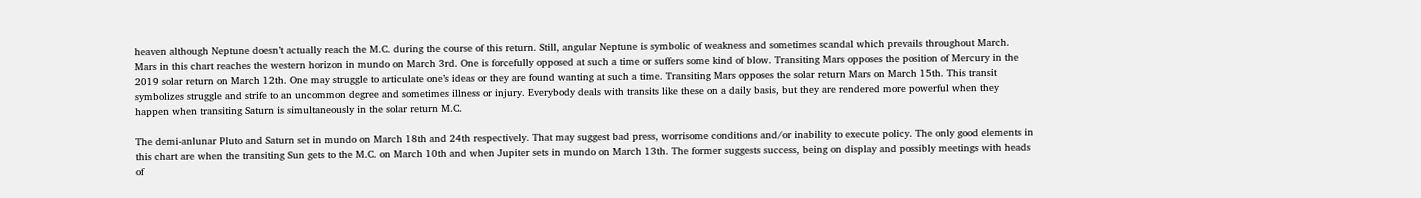heaven although Neptune doesn’t actually reach the M.C. during the course of this return. Still, angular Neptune is symbolic of weakness and sometimes scandal which prevails throughout March. Mars in this chart reaches the western horizon in mundo on March 3rd. One is forcefully opposed at such a time or suffers some kind of blow. Transiting Mars opposes the position of Mercury in the 2019 solar return on March 12th. One may struggle to articulate one’s ideas or they are found wanting at such a time. Transiting Mars opposes the solar return Mars on March 15th. This transit symbolizes struggle and strife to an uncommon degree and sometimes illness or injury. Everybody deals with transits like these on a daily basis, but they are rendered more powerful when they happen when transiting Saturn is simultaneously in the solar return M.C.

The demi-anlunar Pluto and Saturn set in mundo on March 18th and 24th respectively. That may suggest bad press, worrisome conditions and/or inability to execute policy. The only good elements in this chart are when the transiting Sun gets to the M.C. on March 10th and when Jupiter sets in mundo on March 13th. The former suggests success, being on display and possibly meetings with heads of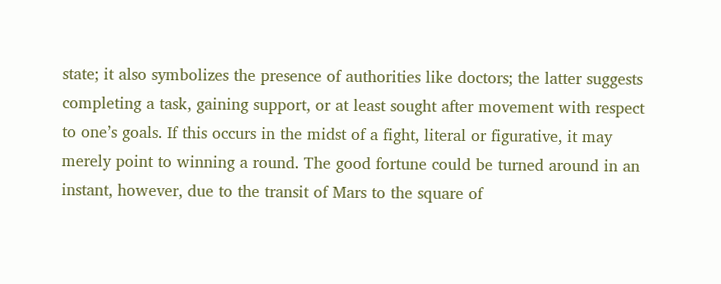state; it also symbolizes the presence of authorities like doctors; the latter suggests completing a task, gaining support, or at least sought after movement with respect to one’s goals. If this occurs in the midst of a fight, literal or figurative, it may merely point to winning a round. The good fortune could be turned around in an instant, however, due to the transit of Mars to the square of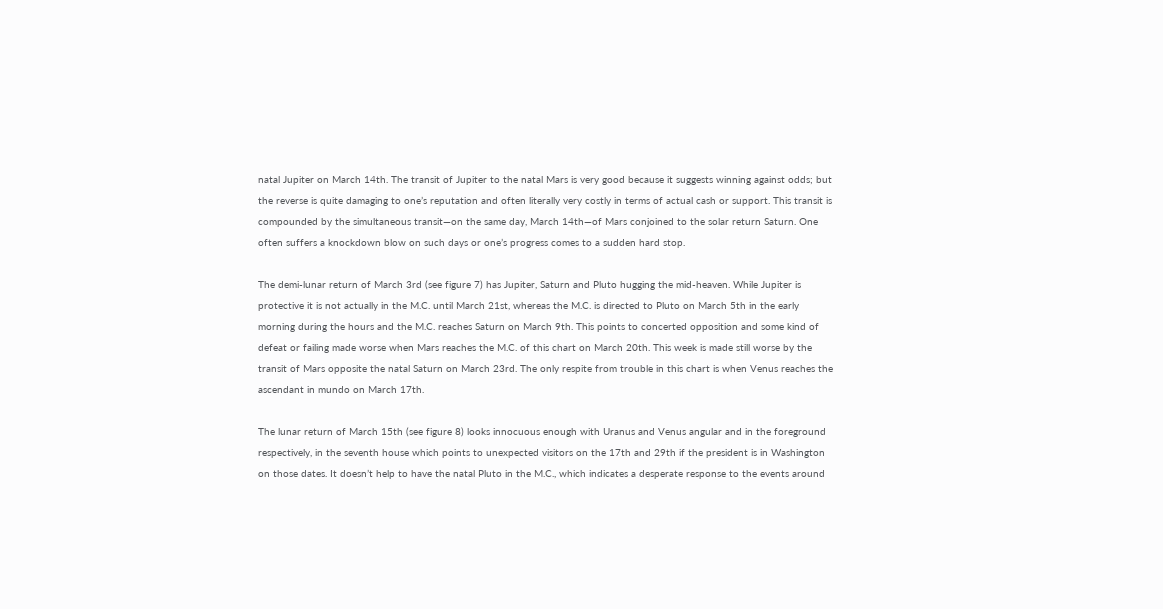natal Jupiter on March 14th. The transit of Jupiter to the natal Mars is very good because it suggests winning against odds; but the reverse is quite damaging to one’s reputation and often literally very costly in terms of actual cash or support. This transit is compounded by the simultaneous transit—on the same day, March 14th—of Mars conjoined to the solar return Saturn. One often suffers a knockdown blow on such days or one’s progress comes to a sudden hard stop.

The demi-lunar return of March 3rd (see figure 7) has Jupiter, Saturn and Pluto hugging the mid-heaven. While Jupiter is protective it is not actually in the M.C. until March 21st, whereas the M.C. is directed to Pluto on March 5th in the early morning during the hours and the M.C. reaches Saturn on March 9th. This points to concerted opposition and some kind of defeat or failing made worse when Mars reaches the M.C. of this chart on March 20th. This week is made still worse by the transit of Mars opposite the natal Saturn on March 23rd. The only respite from trouble in this chart is when Venus reaches the ascendant in mundo on March 17th.

The lunar return of March 15th (see figure 8) looks innocuous enough with Uranus and Venus angular and in the foreground respectively, in the seventh house which points to unexpected visitors on the 17th and 29th if the president is in Washington on those dates. It doesn’t help to have the natal Pluto in the M.C., which indicates a desperate response to the events around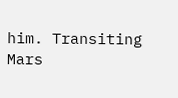him. Transiting Mars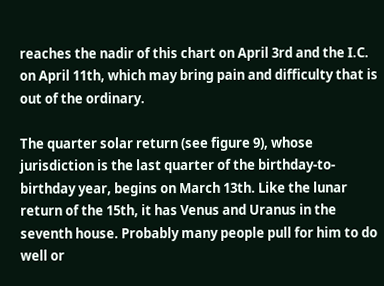reaches the nadir of this chart on April 3rd and the I.C. on April 11th, which may bring pain and difficulty that is out of the ordinary.

The quarter solar return (see figure 9), whose jurisdiction is the last quarter of the birthday-to-birthday year, begins on March 13th. Like the lunar return of the 15th, it has Venus and Uranus in the seventh house. Probably many people pull for him to do well or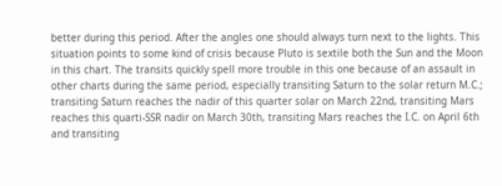better during this period. After the angles one should always turn next to the lights. This situation points to some kind of crisis because Pluto is sextile both the Sun and the Moon in this chart. The transits quickly spell more trouble in this one because of an assault in other charts during the same period, especially transiting Saturn to the solar return M.C.; transiting Saturn reaches the nadir of this quarter solar on March 22nd, transiting Mars reaches this quarti-SSR nadir on March 30th, transiting Mars reaches the I.C. on April 6th and transiting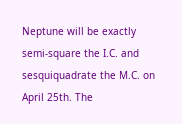Neptune will be exactly semi-square the I.C. and sesquiquadrate the M.C. on April 25th. The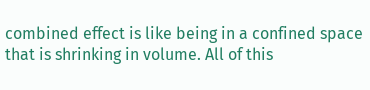combined effect is like being in a confined space that is shrinking in volume. All of this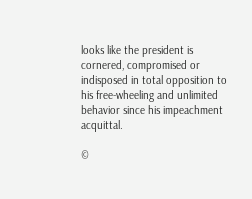looks like the president is cornered, compromised or indisposed in total opposition to his free-wheeling and unlimited behavior since his impeachment acquittal.

©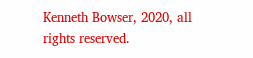Kenneth Bowser, 2020, all rights reserved.